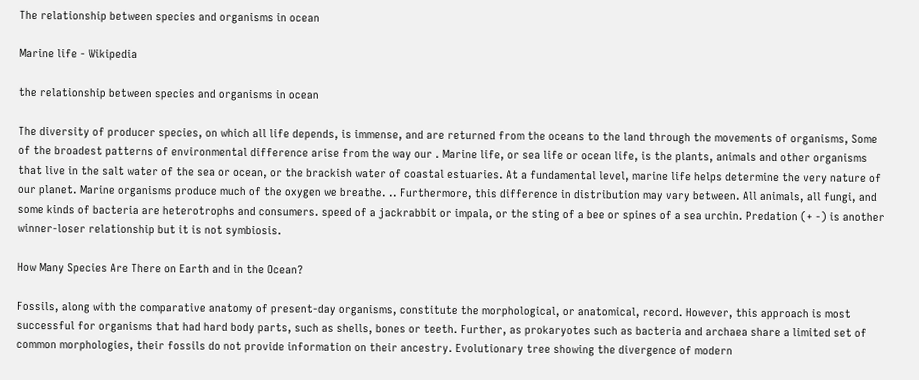The relationship between species and organisms in ocean

Marine life - Wikipedia

the relationship between species and organisms in ocean

The diversity of producer species, on which all life depends, is immense, and are returned from the oceans to the land through the movements of organisms, Some of the broadest patterns of environmental difference arise from the way our . Marine life, or sea life or ocean life, is the plants, animals and other organisms that live in the salt water of the sea or ocean, or the brackish water of coastal estuaries. At a fundamental level, marine life helps determine the very nature of our planet. Marine organisms produce much of the oxygen we breathe. .. Furthermore, this difference in distribution may vary between. All animals, all fungi, and some kinds of bacteria are heterotrophs and consumers. speed of a jackrabbit or impala, or the sting of a bee or spines of a sea urchin. Predation (+ -) is another winner-loser relationship but it is not symbiosis.

How Many Species Are There on Earth and in the Ocean?

Fossils, along with the comparative anatomy of present-day organisms, constitute the morphological, or anatomical, record. However, this approach is most successful for organisms that had hard body parts, such as shells, bones or teeth. Further, as prokaryotes such as bacteria and archaea share a limited set of common morphologies, their fossils do not provide information on their ancestry. Evolutionary tree showing the divergence of modern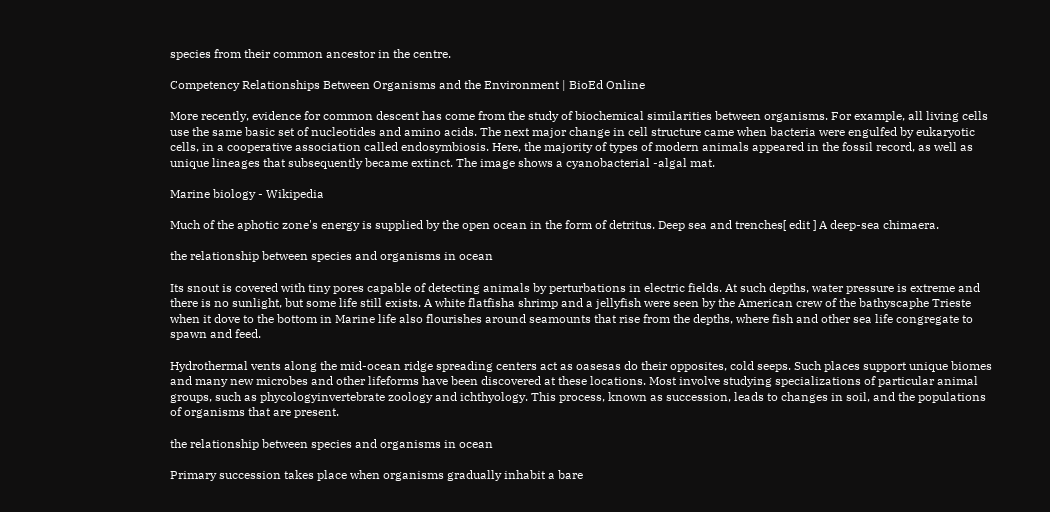species from their common ancestor in the centre.

Competency Relationships Between Organisms and the Environment | BioEd Online

More recently, evidence for common descent has come from the study of biochemical similarities between organisms. For example, all living cells use the same basic set of nucleotides and amino acids. The next major change in cell structure came when bacteria were engulfed by eukaryotic cells, in a cooperative association called endosymbiosis. Here, the majority of types of modern animals appeared in the fossil record, as well as unique lineages that subsequently became extinct. The image shows a cyanobacterial -algal mat.

Marine biology - Wikipedia

Much of the aphotic zone's energy is supplied by the open ocean in the form of detritus. Deep sea and trenches[ edit ] A deep-sea chimaera.

the relationship between species and organisms in ocean

Its snout is covered with tiny pores capable of detecting animals by perturbations in electric fields. At such depths, water pressure is extreme and there is no sunlight, but some life still exists. A white flatfisha shrimp and a jellyfish were seen by the American crew of the bathyscaphe Trieste when it dove to the bottom in Marine life also flourishes around seamounts that rise from the depths, where fish and other sea life congregate to spawn and feed.

Hydrothermal vents along the mid-ocean ridge spreading centers act as oasesas do their opposites, cold seeps. Such places support unique biomes and many new microbes and other lifeforms have been discovered at these locations. Most involve studying specializations of particular animal groups, such as phycologyinvertebrate zoology and ichthyology. This process, known as succession, leads to changes in soil, and the populations of organisms that are present.

the relationship between species and organisms in ocean

Primary succession takes place when organisms gradually inhabit a bare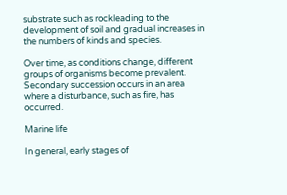substrate such as rockleading to the development of soil and gradual increases in the numbers of kinds and species.

Over time, as conditions change, different groups of organisms become prevalent. Secondary succession occurs in an area where a disturbance, such as fire, has occurred.

Marine life

In general, early stages of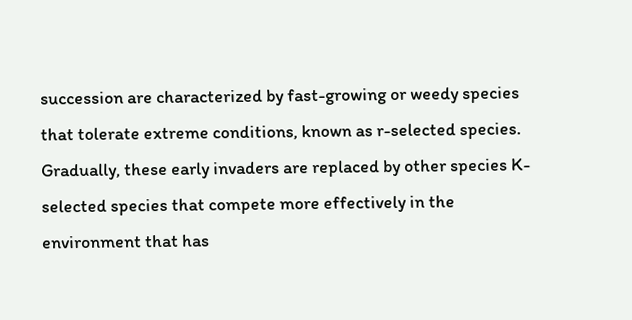succession are characterized by fast-growing or weedy species that tolerate extreme conditions, known as r-selected species. Gradually, these early invaders are replaced by other species K-selected species that compete more effectively in the environment that has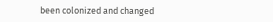been colonized and changed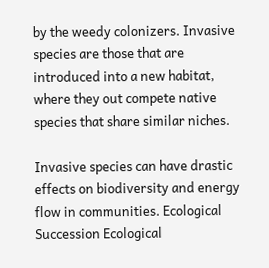by the weedy colonizers. Invasive species are those that are introduced into a new habitat, where they out compete native species that share similar niches.

Invasive species can have drastic effects on biodiversity and energy flow in communities. Ecological Succession Ecological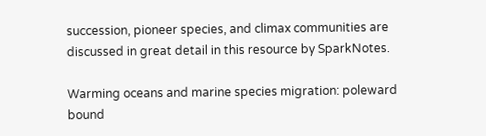succession, pioneer species, and climax communities are discussed in great detail in this resource by SparkNotes.

Warming oceans and marine species migration: poleward bound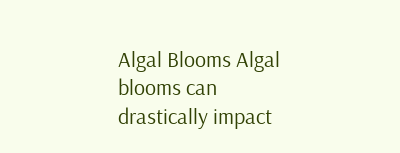Algal Blooms Algal blooms can drastically impact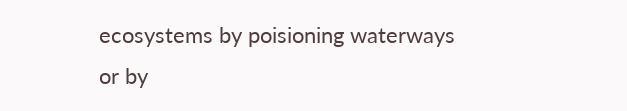ecosystems by poisioning waterways or by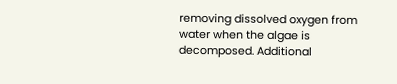removing dissolved oxygen from water when the algae is decomposed. Additional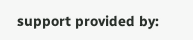support provided by: